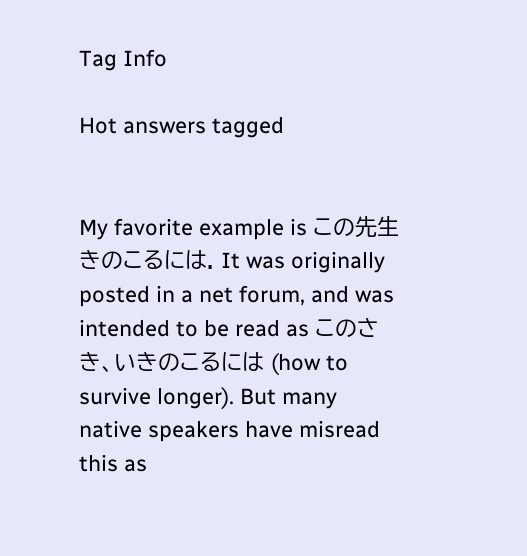Tag Info

Hot answers tagged


My favorite example is この先生きのこるには. It was originally posted in a net forum, and was intended to be read as このさき、いきのこるには (how to survive longer). But many native speakers have misread this as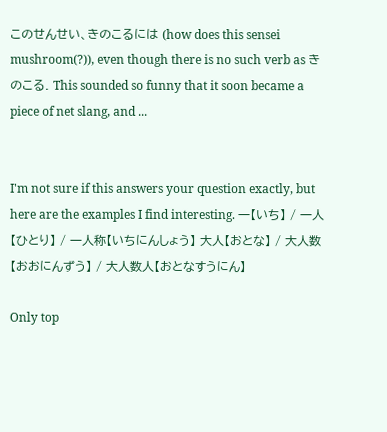このせんせい、きのこるには (how does this sensei mushroom(?)), even though there is no such verb as きのこる. This sounded so funny that it soon became a piece of net slang, and ...


I'm not sure if this answers your question exactly, but here are the examples I find interesting. 一【いち】 / 一人【ひとり】 / 一人称【いちにんしょう】 大人【おとな】 / 大人数【おおにんずう】 / 大人数人【おとなすうにん】

Only top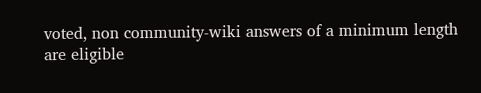voted, non community-wiki answers of a minimum length are eligible